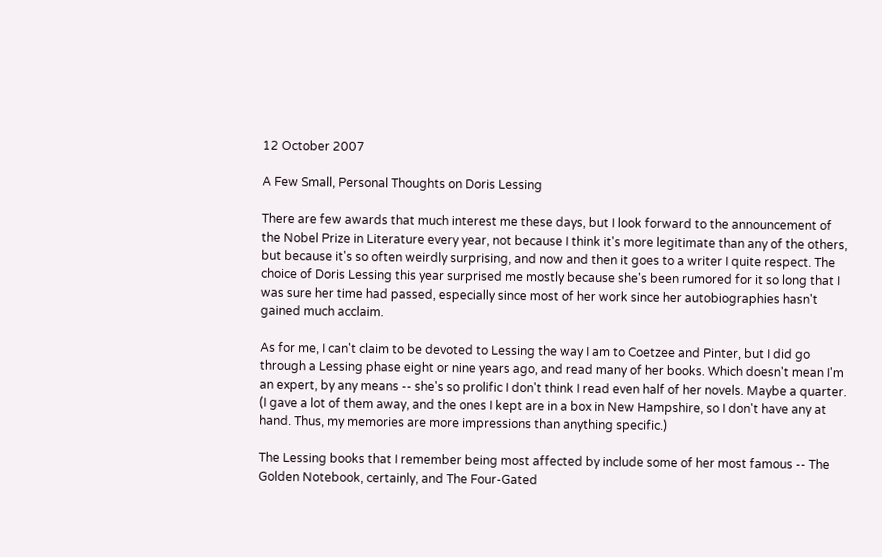12 October 2007

A Few Small, Personal Thoughts on Doris Lessing

There are few awards that much interest me these days, but I look forward to the announcement of the Nobel Prize in Literature every year, not because I think it's more legitimate than any of the others, but because it's so often weirdly surprising, and now and then it goes to a writer I quite respect. The choice of Doris Lessing this year surprised me mostly because she's been rumored for it so long that I was sure her time had passed, especially since most of her work since her autobiographies hasn't gained much acclaim.

As for me, I can't claim to be devoted to Lessing the way I am to Coetzee and Pinter, but I did go through a Lessing phase eight or nine years ago, and read many of her books. Which doesn't mean I'm an expert, by any means -- she's so prolific I don't think I read even half of her novels. Maybe a quarter. (I gave a lot of them away, and the ones I kept are in a box in New Hampshire, so I don't have any at hand. Thus, my memories are more impressions than anything specific.)

The Lessing books that I remember being most affected by include some of her most famous -- The Golden Notebook, certainly, and The Four-Gated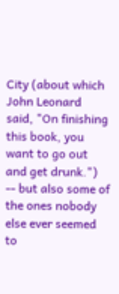City (about which John Leonard said, "On finishing this book, you want to go out and get drunk.") -- but also some of the ones nobody else ever seemed to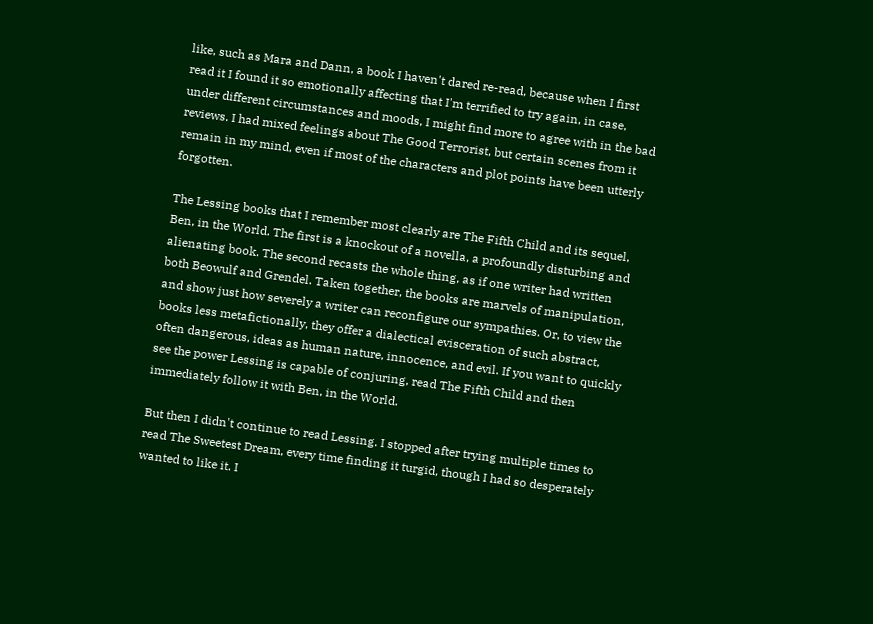like, such as Mara and Dann, a book I haven't dared re-read, because when I first read it I found it so emotionally affecting that I'm terrified to try again, in case, under different circumstances and moods, I might find more to agree with in the bad reviews. I had mixed feelings about The Good Terrorist, but certain scenes from it remain in my mind, even if most of the characters and plot points have been utterly forgotten.

The Lessing books that I remember most clearly are The Fifth Child and its sequel, Ben, in the World. The first is a knockout of a novella, a profoundly disturbing and alienating book. The second recasts the whole thing, as if one writer had written both Beowulf and Grendel. Taken together, the books are marvels of manipulation, and show just how severely a writer can reconfigure our sympathies. Or, to view the books less metafictionally, they offer a dialectical evisceration of such abstract, often dangerous, ideas as human nature, innocence, and evil. If you want to quickly see the power Lessing is capable of conjuring, read The Fifth Child and then immediately follow it with Ben, in the World.

But then I didn't continue to read Lessing. I stopped after trying multiple times to read The Sweetest Dream, every time finding it turgid, though I had so desperately wanted to like it. I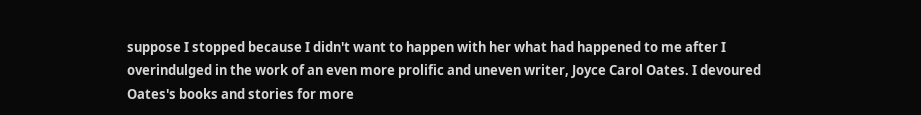suppose I stopped because I didn't want to happen with her what had happened to me after I overindulged in the work of an even more prolific and uneven writer, Joyce Carol Oates. I devoured Oates's books and stories for more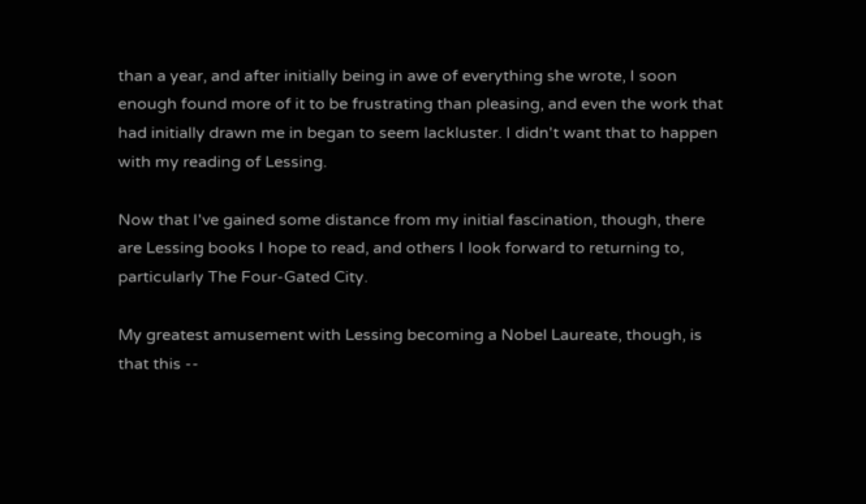than a year, and after initially being in awe of everything she wrote, I soon enough found more of it to be frustrating than pleasing, and even the work that had initially drawn me in began to seem lackluster. I didn't want that to happen with my reading of Lessing.

Now that I've gained some distance from my initial fascination, though, there are Lessing books I hope to read, and others I look forward to returning to, particularly The Four-Gated City.

My greatest amusement with Lessing becoming a Nobel Laureate, though, is that this --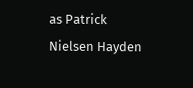as Patrick Nielsen Hayden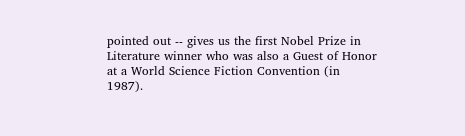pointed out -- gives us the first Nobel Prize in Literature winner who was also a Guest of Honor at a World Science Fiction Convention (in 1987).